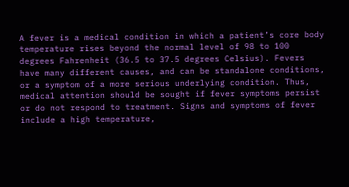A fever is a medical condition in which a patient’s core body temperature rises beyond the normal level of 98 to 100 degrees Fahrenheit (36.5 to 37.5 degrees Celsius). Fevers have many different causes, and can be standalone conditions, or a symptom of a more serious underlying condition. Thus, medical attention should be sought if fever symptoms persist or do not respond to treatment. Signs and symptoms of fever include a high temperature,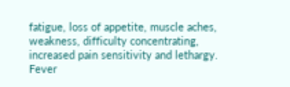fatigue, loss of appetite, muscle aches, weakness, difficulty concentrating, increased pain sensitivity and lethargy. Fever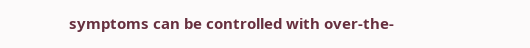symptoms can be controlled with over-the-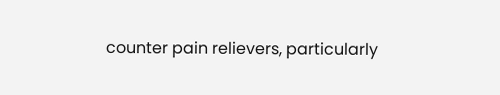counter pain relievers, particularly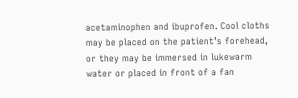acetaminophen and ibuprofen. Cool cloths may be placed on the patient’s forehead, or they may be immersed in lukewarm water or placed in front of a fan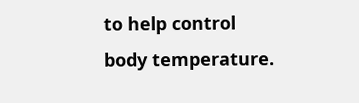to help control body temperature.